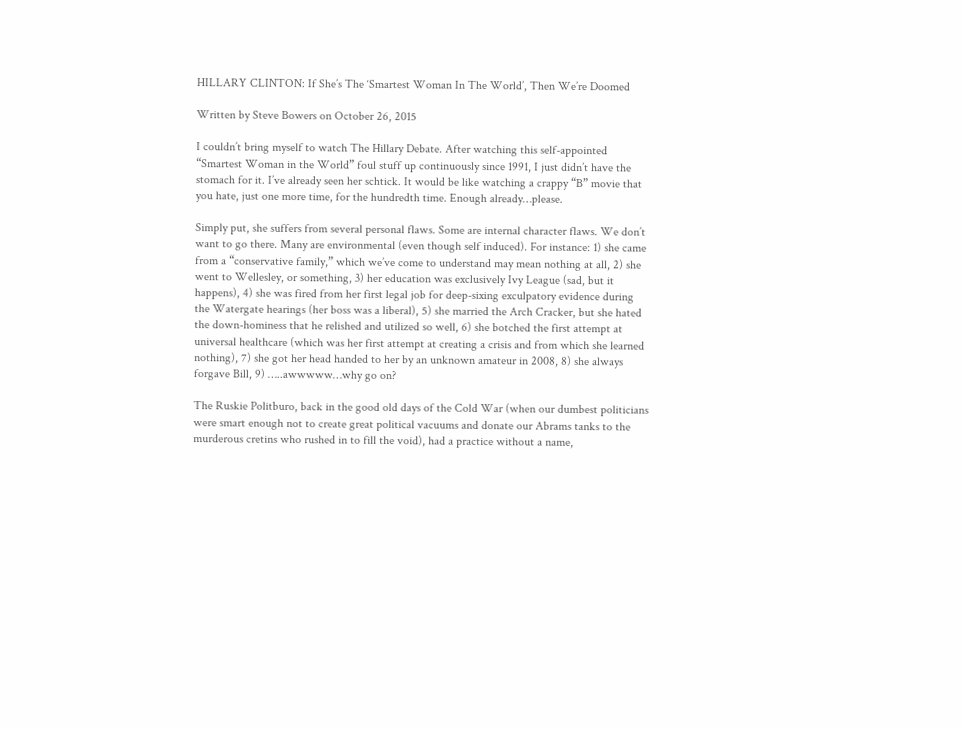HILLARY CLINTON: If She’s The ‘Smartest Woman In The World’, Then We’re Doomed

Written by Steve Bowers on October 26, 2015

I couldn’t bring myself to watch The Hillary Debate. After watching this self-appointed “Smartest Woman in the World” foul stuff up continuously since 1991, I just didn’t have the stomach for it. I’ve already seen her schtick. It would be like watching a crappy “B” movie that you hate, just one more time, for the hundredth time. Enough already…please.

Simply put, she suffers from several personal flaws. Some are internal character flaws. We don’t want to go there. Many are environmental (even though self induced). For instance: 1) she came from a “conservative family,” which we’ve come to understand may mean nothing at all, 2) she went to Wellesley, or something, 3) her education was exclusively Ivy League (sad, but it happens), 4) she was fired from her first legal job for deep-sixing exculpatory evidence during the Watergate hearings (her boss was a liberal), 5) she married the Arch Cracker, but she hated the down-hominess that he relished and utilized so well, 6) she botched the first attempt at universal healthcare (which was her first attempt at creating a crisis and from which she learned nothing), 7) she got her head handed to her by an unknown amateur in 2008, 8) she always forgave Bill, 9) …..awwwww…why go on?

The Ruskie Politburo, back in the good old days of the Cold War (when our dumbest politicians were smart enough not to create great political vacuums and donate our Abrams tanks to the murderous cretins who rushed in to fill the void), had a practice without a name,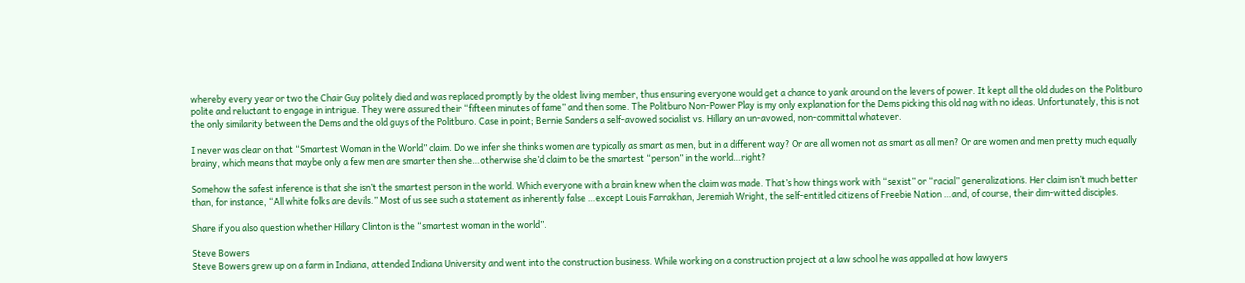whereby every year or two the Chair Guy politely died and was replaced promptly by the oldest living member, thus ensuring everyone would get a chance to yank around on the levers of power. It kept all the old dudes on  the Politburo polite and reluctant to engage in intrigue. They were assured their “fifteen minutes of fame” and then some. The Politburo Non-Power Play is my only explanation for the Dems picking this old nag with no ideas. Unfortunately, this is not the only similarity between the Dems and the old guys of the Politburo. Case in point; Bernie Sanders a self-avowed socialist vs. Hillary an un-avowed, non-committal whatever.

I never was clear on that “Smartest Woman in the World” claim. Do we infer she thinks women are typically as smart as men, but in a different way? Or are all women not as smart as all men? Or are women and men pretty much equally brainy, which means that maybe only a few men are smarter then she…otherwise she’d claim to be the smartest “person” in the world…right?

Somehow the safest inference is that she isn’t the smartest person in the world. Which everyone with a brain knew when the claim was made. That’s how things work with “sexist” or “racial” generalizations. Her claim isn’t much better than, for instance, “All white folks are devils.” Most of us see such a statement as inherently false …except Louis Farrakhan, Jeremiah Wright, the self-entitled citizens of Freebie Nation …and, of course, their dim-witted disciples.

Share if you also question whether Hillary Clinton is the “smartest woman in the world”.

Steve Bowers
Steve Bowers grew up on a farm in Indiana, attended Indiana University and went into the construction business. While working on a construction project at a law school he was appalled at how lawyers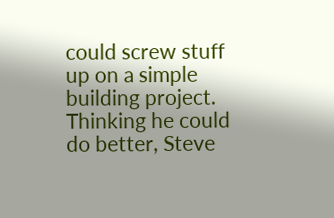could screw stuff up on a simple building project. Thinking he could do better, Steve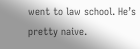went to law school. He’s pretty naive.